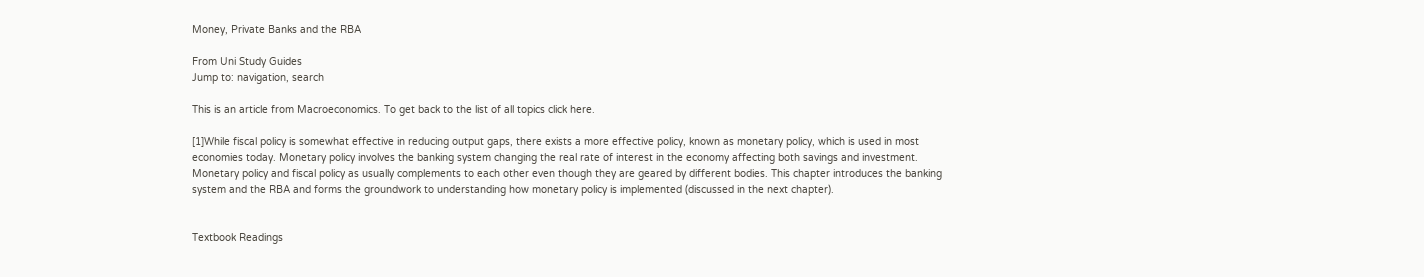Money, Private Banks and the RBA

From Uni Study Guides
Jump to: navigation, search

This is an article from Macroeconomics. To get back to the list of all topics click here.

[1]While fiscal policy is somewhat effective in reducing output gaps, there exists a more effective policy, known as monetary policy, which is used in most economies today. Monetary policy involves the banking system changing the real rate of interest in the economy affecting both savings and investment. Monetary policy and fiscal policy as usually complements to each other even though they are geared by different bodies. This chapter introduces the banking system and the RBA and forms the groundwork to understanding how monetary policy is implemented (discussed in the next chapter).


Textbook Readings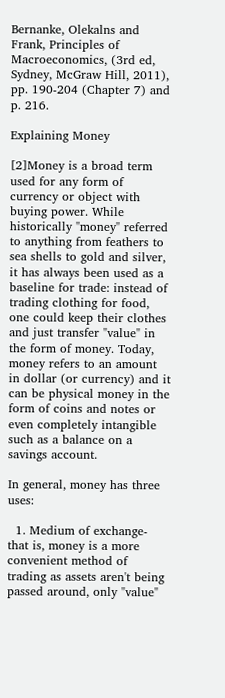Bernanke, Olekalns and Frank, Principles of Macroeconomics, (3rd ed, Sydney, McGraw Hill, 2011), pp. 190-204 (Chapter 7) and p. 216.

Explaining Money

[2]Money is a broad term used for any form of currency or object with buying power. While historically "money" referred to anything from feathers to sea shells to gold and silver, it has always been used as a baseline for trade: instead of trading clothing for food, one could keep their clothes and just transfer "value" in the form of money. Today, money refers to an amount in dollar (or currency) and it can be physical money in the form of coins and notes or even completely intangible such as a balance on a savings account.

In general, money has three uses:

  1. Medium of exchange- that is, money is a more convenient method of trading as assets aren't being passed around, only "value"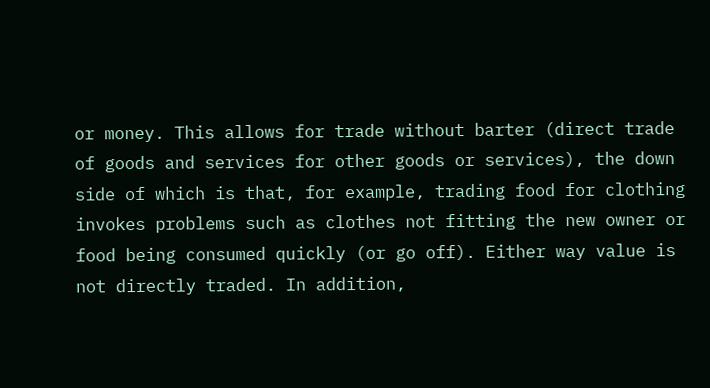or money. This allows for trade without barter (direct trade of goods and services for other goods or services), the down side of which is that, for example, trading food for clothing invokes problems such as clothes not fitting the new owner or food being consumed quickly (or go off). Either way value is not directly traded. In addition,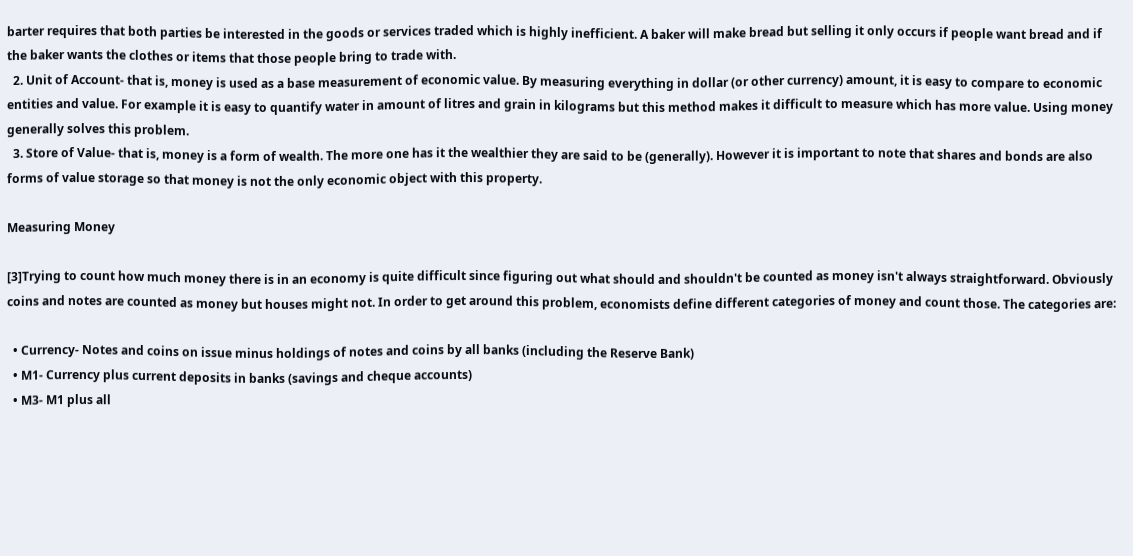barter requires that both parties be interested in the goods or services traded which is highly inefficient. A baker will make bread but selling it only occurs if people want bread and if the baker wants the clothes or items that those people bring to trade with.
  2. Unit of Account- that is, money is used as a base measurement of economic value. By measuring everything in dollar (or other currency) amount, it is easy to compare to economic entities and value. For example it is easy to quantify water in amount of litres and grain in kilograms but this method makes it difficult to measure which has more value. Using money generally solves this problem.
  3. Store of Value- that is, money is a form of wealth. The more one has it the wealthier they are said to be (generally). However it is important to note that shares and bonds are also forms of value storage so that money is not the only economic object with this property.

Measuring Money

[3]Trying to count how much money there is in an economy is quite difficult since figuring out what should and shouldn't be counted as money isn't always straightforward. Obviously coins and notes are counted as money but houses might not. In order to get around this problem, economists define different categories of money and count those. The categories are:

  • Currency- Notes and coins on issue minus holdings of notes and coins by all banks (including the Reserve Bank)
  • M1- Currency plus current deposits in banks (savings and cheque accounts)
  • M3- M1 plus all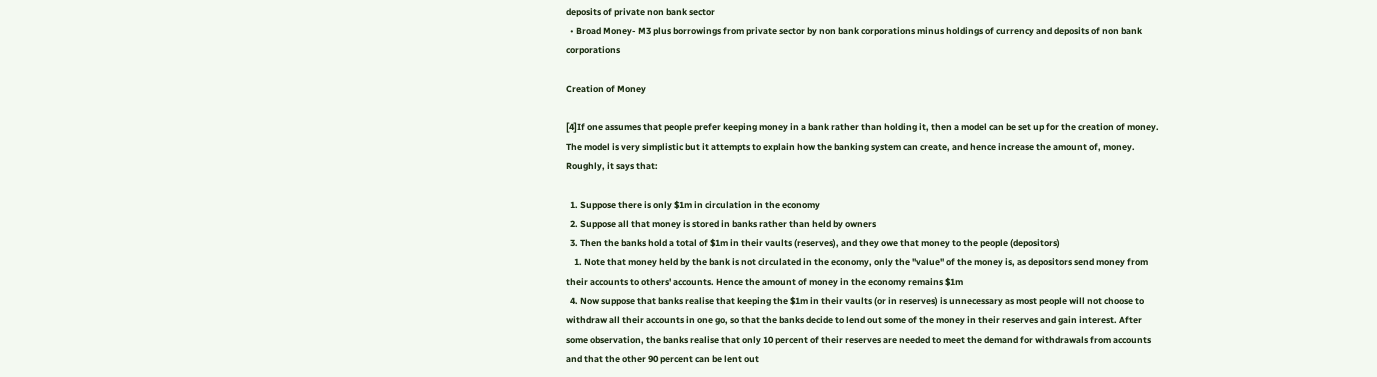deposits of private non bank sector
  • Broad Money- M3 plus borrowings from private sector by non bank corporations minus holdings of currency and deposits of non bank corporations

Creation of Money

[4]If one assumes that people prefer keeping money in a bank rather than holding it, then a model can be set up for the creation of money. The model is very simplistic but it attempts to explain how the banking system can create, and hence increase the amount of, money. Roughly, it says that:

  1. Suppose there is only $1m in circulation in the economy
  2. Suppose all that money is stored in banks rather than held by owners
  3. Then the banks hold a total of $1m in their vaults (reserves), and they owe that money to the people (depositors)
    1. Note that money held by the bank is not circulated in the economy, only the "value" of the money is, as depositors send money from their accounts to others' accounts. Hence the amount of money in the economy remains $1m
  4. Now suppose that banks realise that keeping the $1m in their vaults (or in reserves) is unnecessary as most people will not choose to withdraw all their accounts in one go, so that the banks decide to lend out some of the money in their reserves and gain interest. After some observation, the banks realise that only 10 percent of their reserves are needed to meet the demand for withdrawals from accounts and that the other 90 percent can be lent out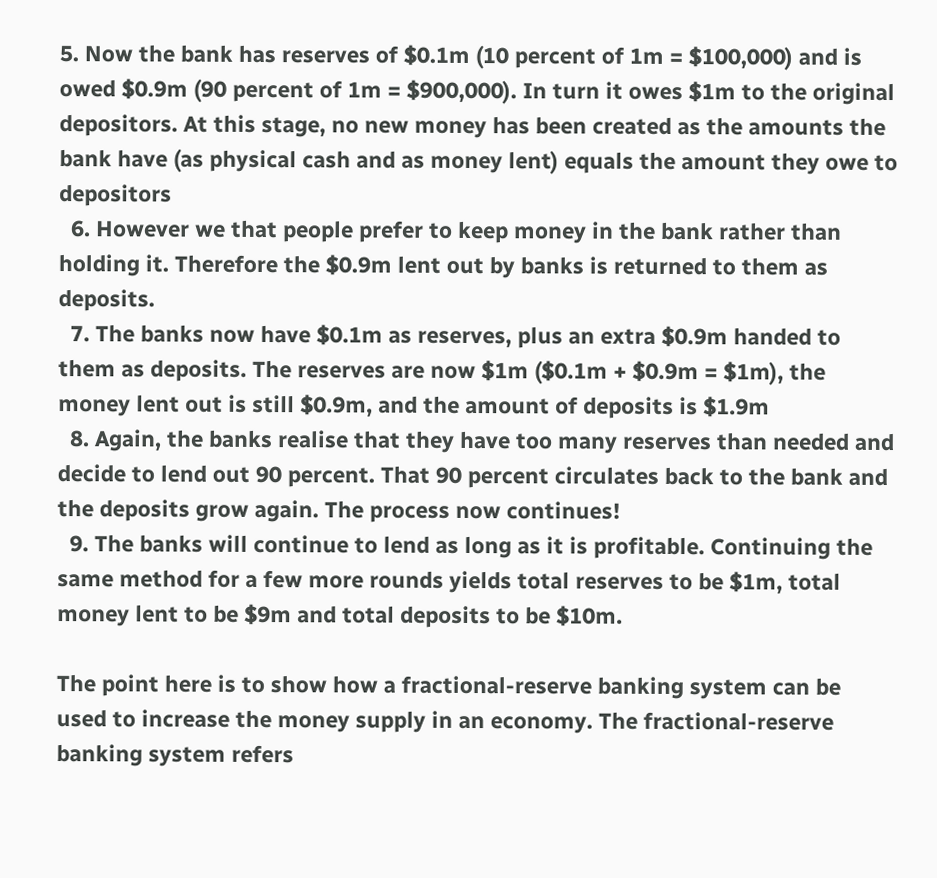5. Now the bank has reserves of $0.1m (10 percent of 1m = $100,000) and is owed $0.9m (90 percent of 1m = $900,000). In turn it owes $1m to the original depositors. At this stage, no new money has been created as the amounts the bank have (as physical cash and as money lent) equals the amount they owe to depositors
  6. However we that people prefer to keep money in the bank rather than holding it. Therefore the $0.9m lent out by banks is returned to them as deposits.
  7. The banks now have $0.1m as reserves, plus an extra $0.9m handed to them as deposits. The reserves are now $1m ($0.1m + $0.9m = $1m), the money lent out is still $0.9m, and the amount of deposits is $1.9m
  8. Again, the banks realise that they have too many reserves than needed and decide to lend out 90 percent. That 90 percent circulates back to the bank and the deposits grow again. The process now continues!
  9. The banks will continue to lend as long as it is profitable. Continuing the same method for a few more rounds yields total reserves to be $1m, total money lent to be $9m and total deposits to be $10m.

The point here is to show how a fractional-reserve banking system can be used to increase the money supply in an economy. The fractional-reserve banking system refers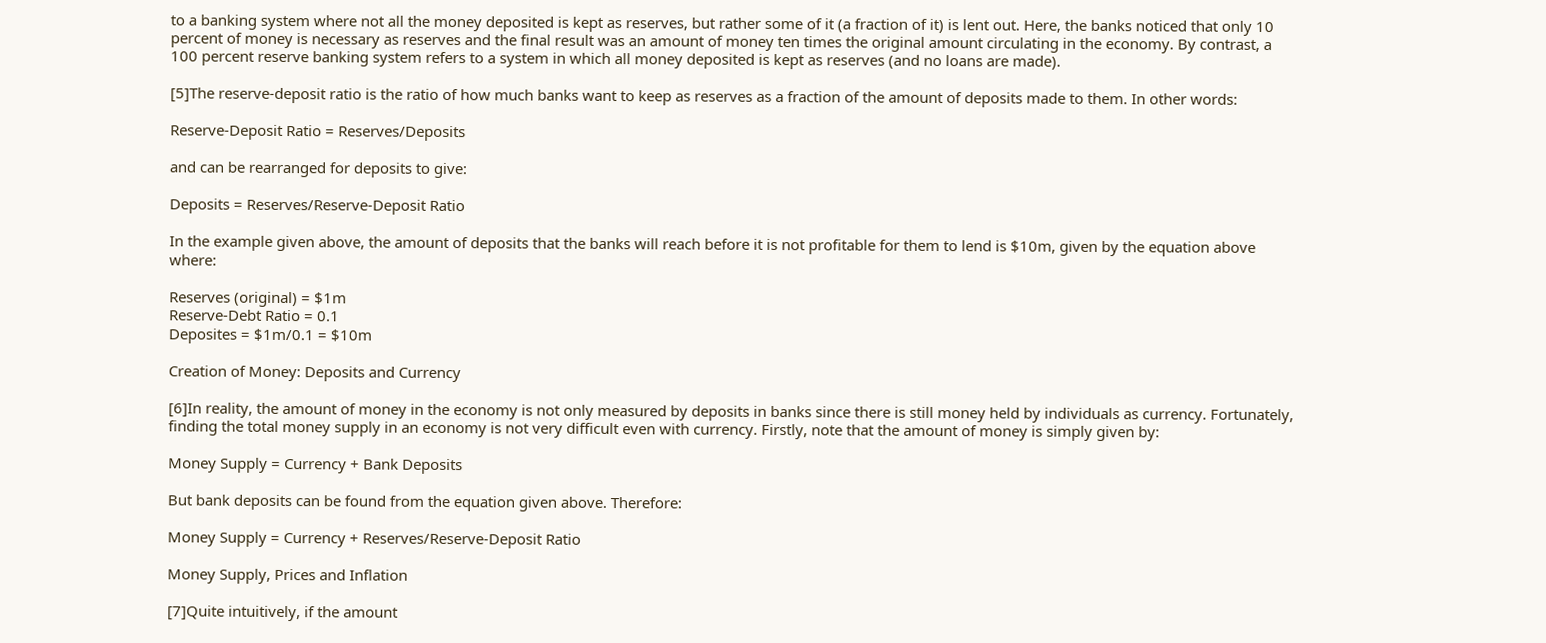to a banking system where not all the money deposited is kept as reserves, but rather some of it (a fraction of it) is lent out. Here, the banks noticed that only 10 percent of money is necessary as reserves and the final result was an amount of money ten times the original amount circulating in the economy. By contrast, a 100 percent reserve banking system refers to a system in which all money deposited is kept as reserves (and no loans are made).

[5]The reserve-deposit ratio is the ratio of how much banks want to keep as reserves as a fraction of the amount of deposits made to them. In other words:

Reserve-Deposit Ratio = Reserves/Deposits

and can be rearranged for deposits to give:

Deposits = Reserves/Reserve-Deposit Ratio

In the example given above, the amount of deposits that the banks will reach before it is not profitable for them to lend is $10m, given by the equation above where:

Reserves (original) = $1m
Reserve-Debt Ratio = 0.1
Deposites = $1m/0.1 = $10m

Creation of Money: Deposits and Currency

[6]In reality, the amount of money in the economy is not only measured by deposits in banks since there is still money held by individuals as currency. Fortunately, finding the total money supply in an economy is not very difficult even with currency. Firstly, note that the amount of money is simply given by:

Money Supply = Currency + Bank Deposits

But bank deposits can be found from the equation given above. Therefore:

Money Supply = Currency + Reserves/Reserve-Deposit Ratio

Money Supply, Prices and Inflation

[7]Quite intuitively, if the amount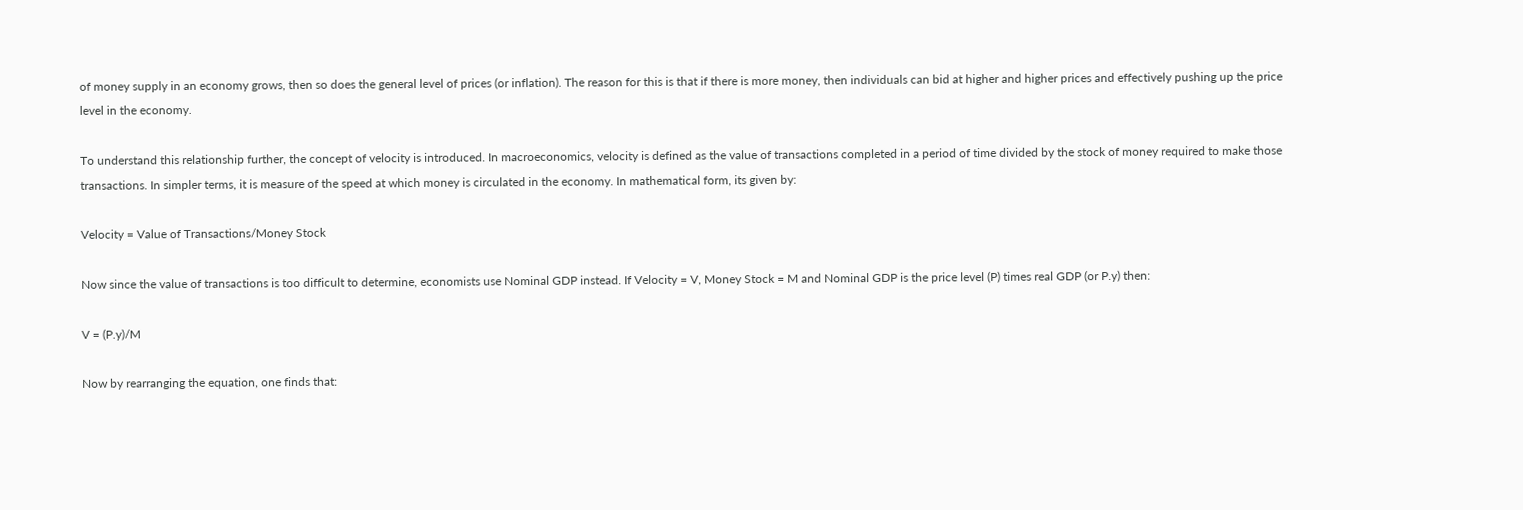of money supply in an economy grows, then so does the general level of prices (or inflation). The reason for this is that if there is more money, then individuals can bid at higher and higher prices and effectively pushing up the price level in the economy.

To understand this relationship further, the concept of velocity is introduced. In macroeconomics, velocity is defined as the value of transactions completed in a period of time divided by the stock of money required to make those transactions. In simpler terms, it is measure of the speed at which money is circulated in the economy. In mathematical form, its given by:

Velocity = Value of Transactions/Money Stock

Now since the value of transactions is too difficult to determine, economists use Nominal GDP instead. If Velocity = V, Money Stock = M and Nominal GDP is the price level (P) times real GDP (or P.y) then:

V = (P.y)/M

Now by rearranging the equation, one finds that: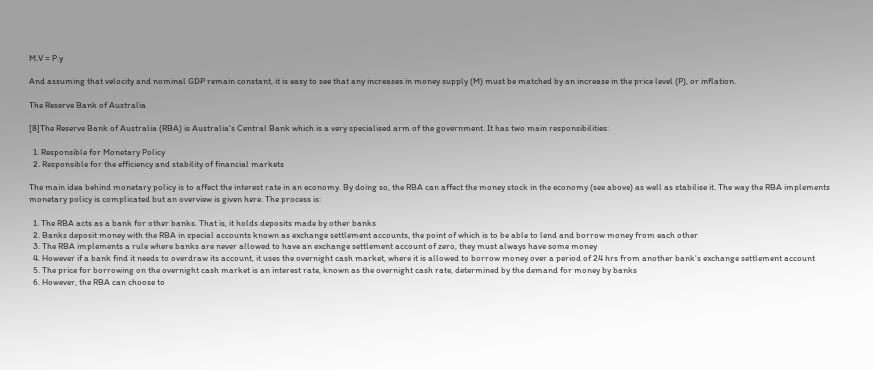M.V = P.y

And assuming that velocity and nominal GDP remain constant, it is easy to see that any increases in money supply (M) must be matched by an increase in the price level (P), or inflation.

The Reserve Bank of Australia

[8]The Reserve Bank of Australia (RBA) is Australia's Central Bank which is a very specialised arm of the government. It has two main responsibilities:

  1. Responsible for Monetary Policy
  2. Responsible for the efficiency and stability of financial markets

The main idea behind monetary policy is to affect the interest rate in an economy. By doing so, the RBA can affect the money stock in the economy (see above) as well as stabilise it. The way the RBA implements monetary policy is complicated but an overview is given here. The process is:

  1. The RBA acts as a bank for other banks. That is, it holds deposits made by other banks
  2. Banks deposit money with the RBA in special accounts known as exchange settlement accounts, the point of which is to be able to lend and borrow money from each other
  3. The RBA implements a rule where banks are never allowed to have an exchange settlement account of zero, they must always have some money
  4. However if a bank find it needs to overdraw its account, it uses the overnight cash market, where it is allowed to borrow money over a period of 24 hrs from another bank's exchange settlement account
  5. The price for borrowing on the overnight cash market is an interest rate, known as the overnight cash rate, determined by the demand for money by banks
  6. However, the RBA can choose to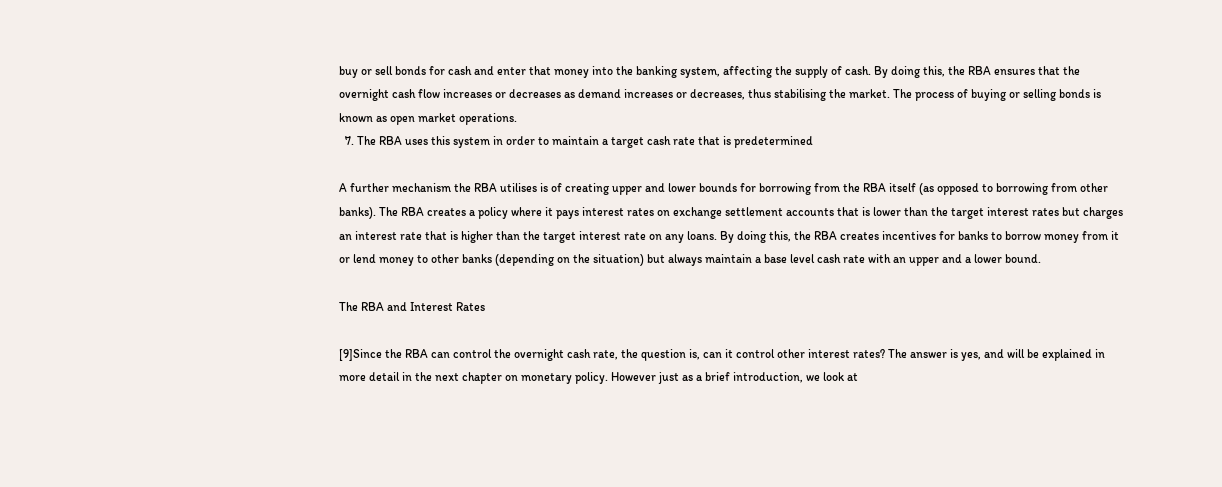buy or sell bonds for cash and enter that money into the banking system, affecting the supply of cash. By doing this, the RBA ensures that the overnight cash flow increases or decreases as demand increases or decreases, thus stabilising the market. The process of buying or selling bonds is known as open market operations.
  7. The RBA uses this system in order to maintain a target cash rate that is predetermined

A further mechanism the RBA utilises is of creating upper and lower bounds for borrowing from the RBA itself (as opposed to borrowing from other banks). The RBA creates a policy where it pays interest rates on exchange settlement accounts that is lower than the target interest rates but charges an interest rate that is higher than the target interest rate on any loans. By doing this, the RBA creates incentives for banks to borrow money from it or lend money to other banks (depending on the situation) but always maintain a base level cash rate with an upper and a lower bound.

The RBA and Interest Rates

[9]Since the RBA can control the overnight cash rate, the question is, can it control other interest rates? The answer is yes, and will be explained in more detail in the next chapter on monetary policy. However just as a brief introduction, we look at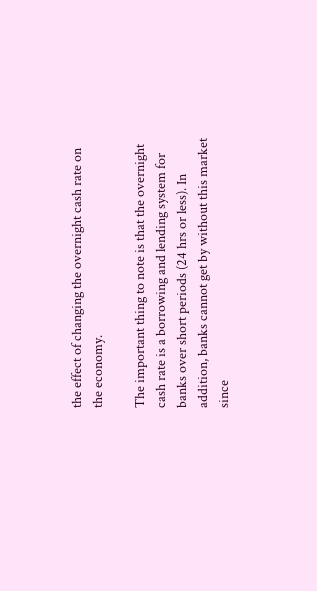the effect of changing the overnight cash rate on the economy.

The important thing to note is that the overnight cash rate is a borrowing and lending system for banks over short periods (24 hrs or less). In addition, banks cannot get by without this market since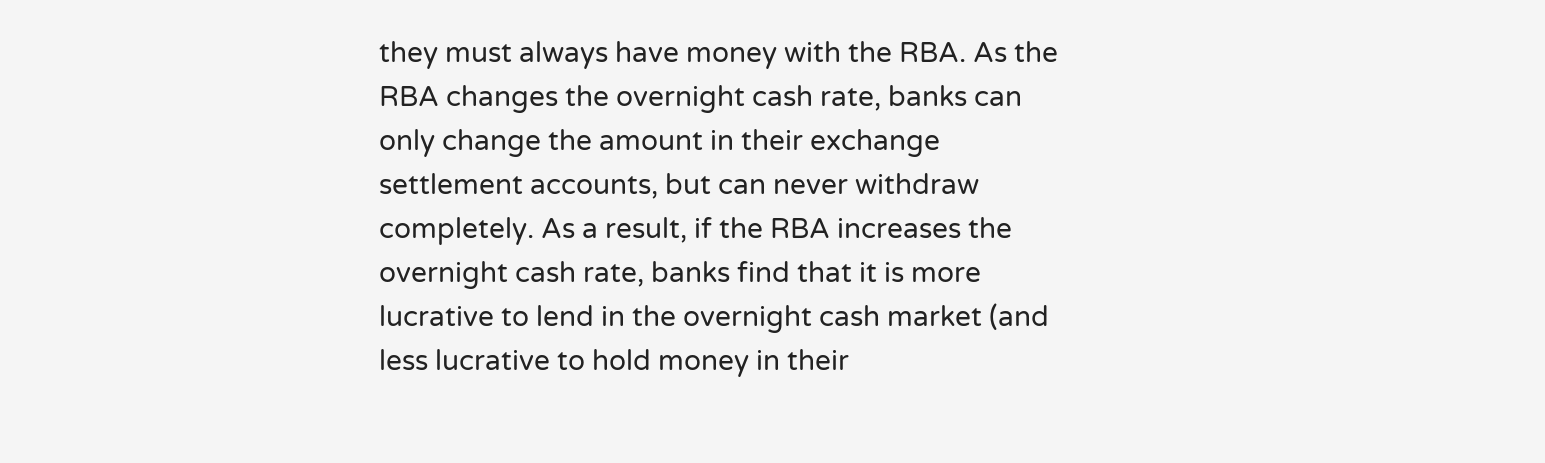they must always have money with the RBA. As the RBA changes the overnight cash rate, banks can only change the amount in their exchange settlement accounts, but can never withdraw completely. As a result, if the RBA increases the overnight cash rate, banks find that it is more lucrative to lend in the overnight cash market (and less lucrative to hold money in their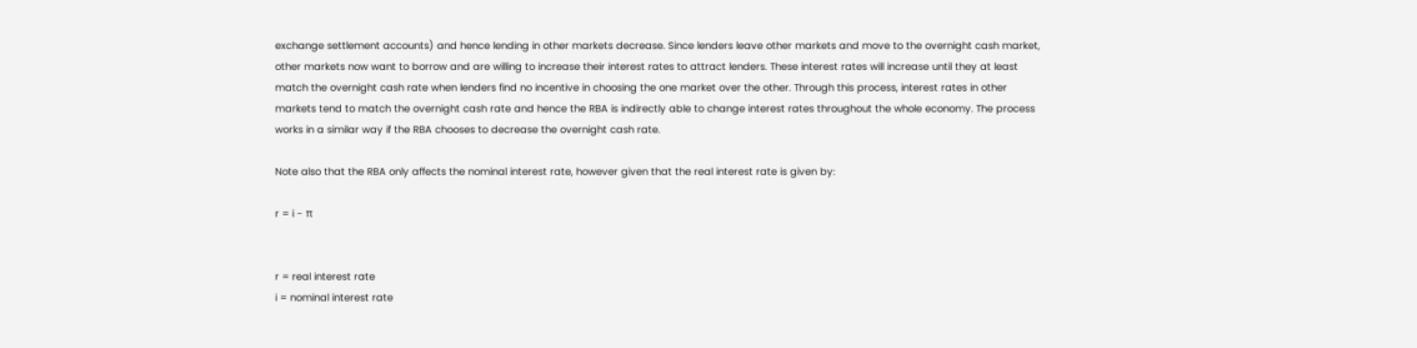exchange settlement accounts) and hence lending in other markets decrease. Since lenders leave other markets and move to the overnight cash market, other markets now want to borrow and are willing to increase their interest rates to attract lenders. These interest rates will increase until they at least match the overnight cash rate when lenders find no incentive in choosing the one market over the other. Through this process, interest rates in other markets tend to match the overnight cash rate and hence the RBA is indirectly able to change interest rates throughout the whole economy. The process works in a similar way if the RBA chooses to decrease the overnight cash rate.

Note also that the RBA only affects the nominal interest rate, however given that the real interest rate is given by:

r = i - π


r = real interest rate
i = nominal interest rate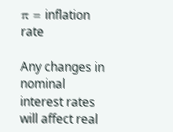π = inflation rate

Any changes in nominal interest rates will affect real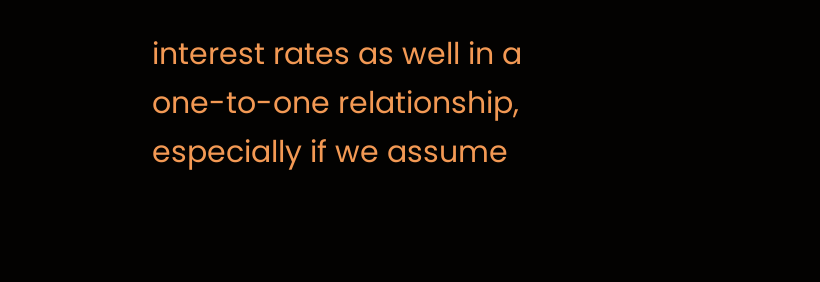interest rates as well in a one-to-one relationship, especially if we assume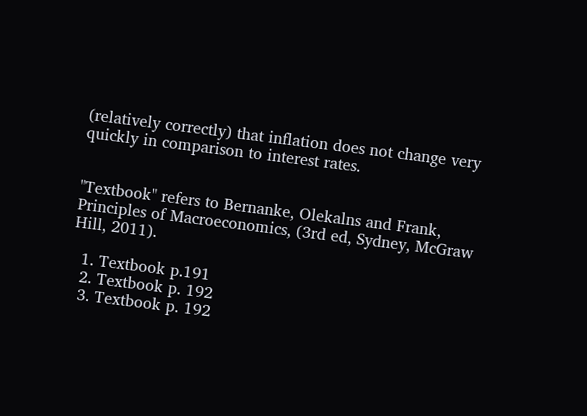(relatively correctly) that inflation does not change very quickly in comparison to interest rates.


"Textbook" refers to Bernanke, Olekalns and Frank, Principles of Macroeconomics, (3rd ed, Sydney, McGraw Hill, 2011).

  1. Textbook p.191
  2. Textbook p. 192
  3. Textbook p. 192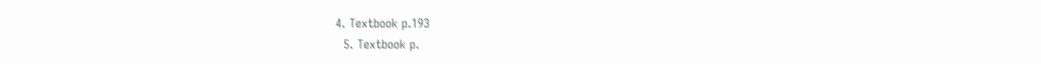4. Textbook p.193
  5. Textbook p.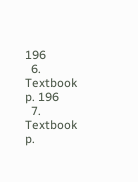196
  6. Textbook p. 196
  7. Textbook p.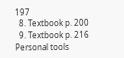197
  8. Textbook p. 200
  9. Textbook p. 216
Personal tools